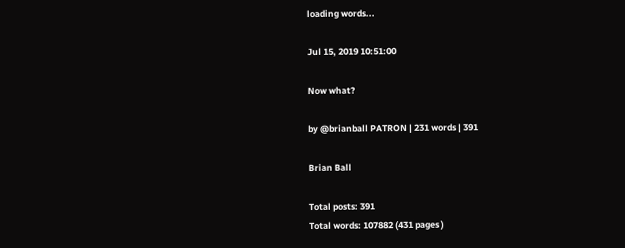loading words...

Jul 15, 2019 10:51:00

Now what?

by @brianball PATRON | 231 words | 391

Brian Ball

Total posts: 391
Total words: 107882 (431 pages )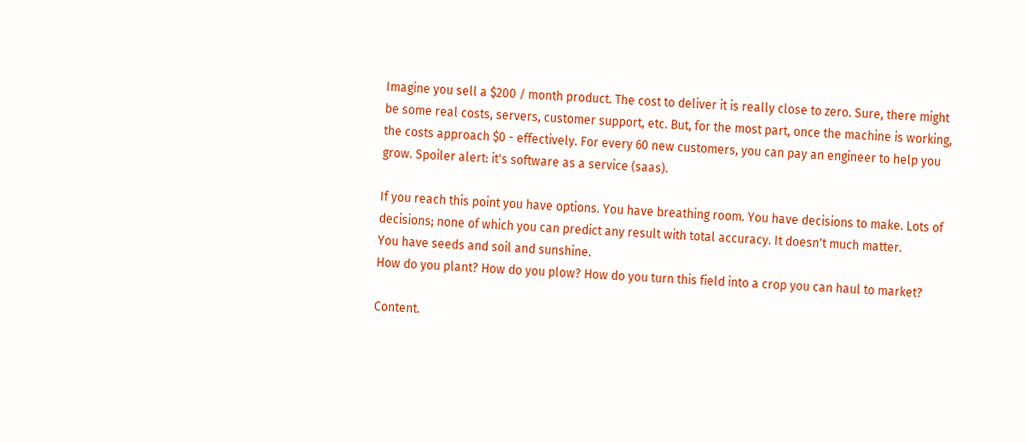Imagine you sell a $200 / month product. The cost to deliver it is really close to zero. Sure, there might be some real costs, servers, customer support, etc. But, for the most part, once the machine is working, the costs approach $0 - effectively. For every 60 new customers, you can pay an engineer to help you grow. Spoiler alert: it's software as a service (saas).

If you reach this point you have options. You have breathing room. You have decisions to make. Lots of decisions; none of which you can predict any result with total accuracy. It doesn't much matter.
You have seeds and soil and sunshine.
How do you plant? How do you plow? How do you turn this field into a crop you can haul to market?

Content.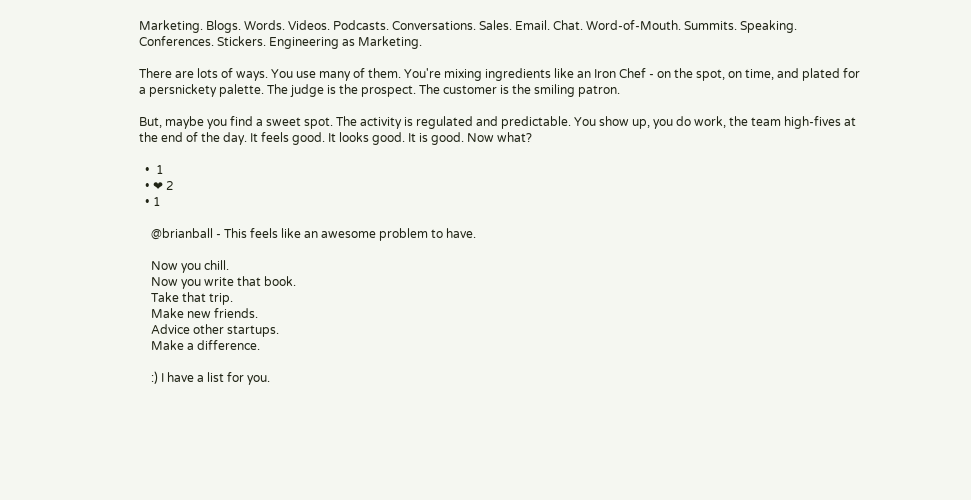Marketing. Blogs. Words. Videos. Podcasts. Conversations. Sales. Email. Chat. Word-of-Mouth. Summits. Speaking. Conferences. Stickers. Engineering as Marketing.

There are lots of ways. You use many of them. You're mixing ingredients like an Iron Chef - on the spot, on time, and plated for a persnickety palette. The judge is the prospect. The customer is the smiling patron.

But, maybe you find a sweet spot. The activity is regulated and predictable. You show up, you do work, the team high-fives at the end of the day. It feels good. It looks good. It is good. Now what?

  •  1
  • ❤ 2
  • 1

    @brianball - This feels like an awesome problem to have.

    Now you chill.
    Now you write that book.
    Take that trip.
    Make new friends.
    Advice other startups.
    Make a difference.

    :) I have a list for you.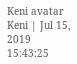Keni avatar Keni | Jul 15, 2019 15:43:25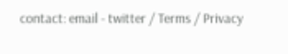contact: email - twitter / Terms / Privacy